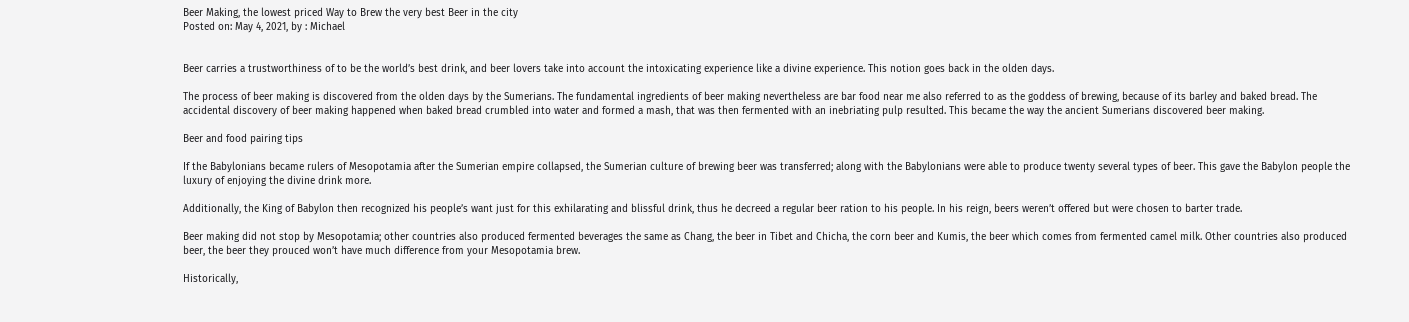Beer Making, the lowest priced Way to Brew the very best Beer in the city
Posted on: May 4, 2021, by : Michael


Beer carries a trustworthiness of to be the world’s best drink, and beer lovers take into account the intoxicating experience like a divine experience. This notion goes back in the olden days.

The process of beer making is discovered from the olden days by the Sumerians. The fundamental ingredients of beer making nevertheless are bar food near me also referred to as the goddess of brewing, because of its barley and baked bread. The accidental discovery of beer making happened when baked bread crumbled into water and formed a mash, that was then fermented with an inebriating pulp resulted. This became the way the ancient Sumerians discovered beer making.

Beer and food pairing tips

If the Babylonians became rulers of Mesopotamia after the Sumerian empire collapsed, the Sumerian culture of brewing beer was transferred; along with the Babylonians were able to produce twenty several types of beer. This gave the Babylon people the luxury of enjoying the divine drink more.

Additionally, the King of Babylon then recognized his people’s want just for this exhilarating and blissful drink, thus he decreed a regular beer ration to his people. In his reign, beers weren’t offered but were chosen to barter trade.

Beer making did not stop by Mesopotamia; other countries also produced fermented beverages the same as Chang, the beer in Tibet and Chicha, the corn beer and Kumis, the beer which comes from fermented camel milk. Other countries also produced beer, the beer they prouced won’t have much difference from your Mesopotamia brew.

Historically,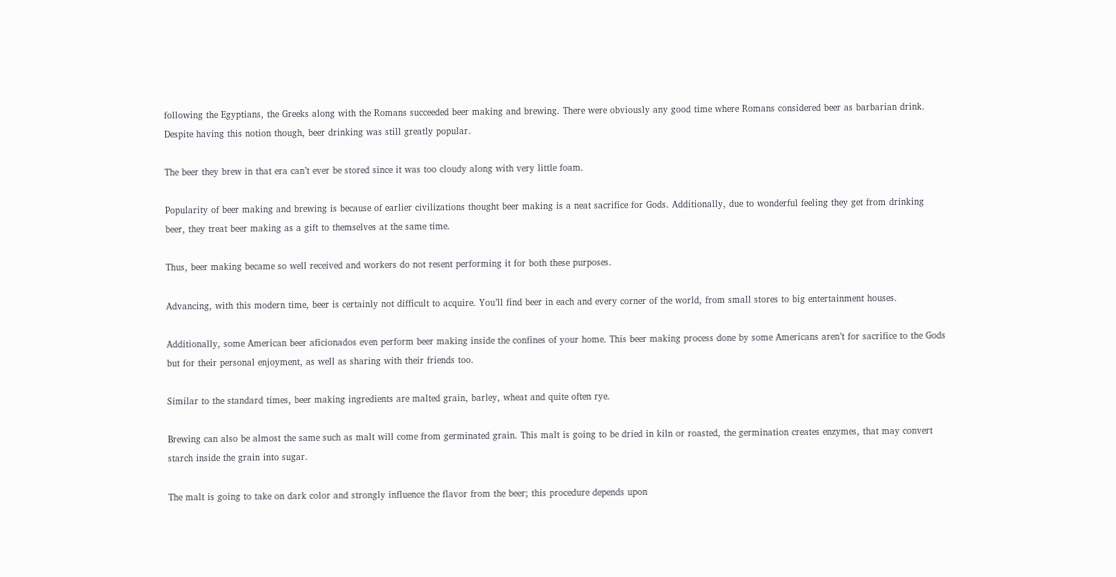following the Egyptians, the Greeks along with the Romans succeeded beer making and brewing. There were obviously any good time where Romans considered beer as barbarian drink. Despite having this notion though, beer drinking was still greatly popular.

The beer they brew in that era can’t ever be stored since it was too cloudy along with very little foam.

Popularity of beer making and brewing is because of earlier civilizations thought beer making is a neat sacrifice for Gods. Additionally, due to wonderful feeling they get from drinking beer, they treat beer making as a gift to themselves at the same time.

Thus, beer making became so well received and workers do not resent performing it for both these purposes.

Advancing, with this modern time, beer is certainly not difficult to acquire. You’ll find beer in each and every corner of the world, from small stores to big entertainment houses.

Additionally, some American beer aficionados even perform beer making inside the confines of your home. This beer making process done by some Americans aren’t for sacrifice to the Gods but for their personal enjoyment, as well as sharing with their friends too.

Similar to the standard times, beer making ingredients are malted grain, barley, wheat and quite often rye.

Brewing can also be almost the same such as malt will come from germinated grain. This malt is going to be dried in kiln or roasted, the germination creates enzymes, that may convert starch inside the grain into sugar.

The malt is going to take on dark color and strongly influence the flavor from the beer; this procedure depends upon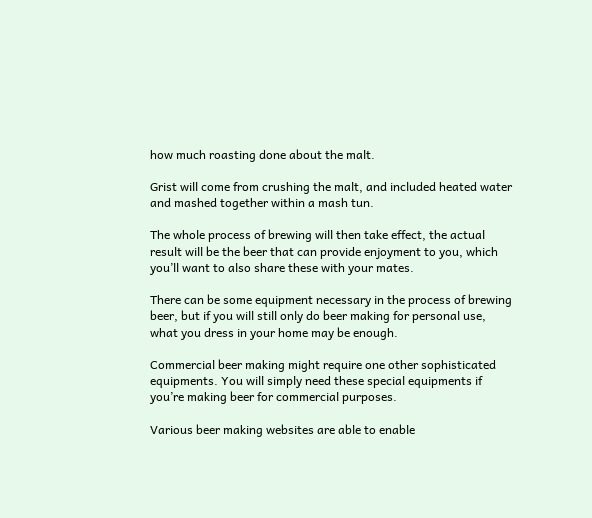how much roasting done about the malt.

Grist will come from crushing the malt, and included heated water and mashed together within a mash tun.

The whole process of brewing will then take effect, the actual result will be the beer that can provide enjoyment to you, which you’ll want to also share these with your mates.

There can be some equipment necessary in the process of brewing beer, but if you will still only do beer making for personal use, what you dress in your home may be enough.

Commercial beer making might require one other sophisticated equipments. You will simply need these special equipments if you’re making beer for commercial purposes.

Various beer making websites are able to enable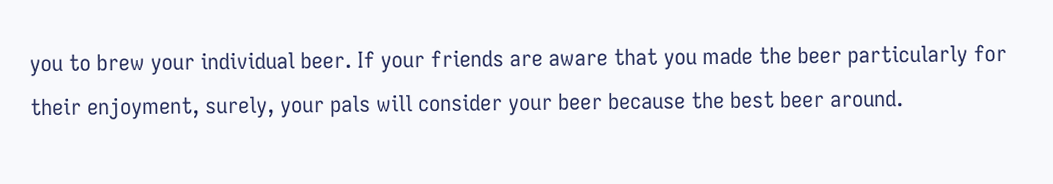you to brew your individual beer. If your friends are aware that you made the beer particularly for their enjoyment, surely, your pals will consider your beer because the best beer around.